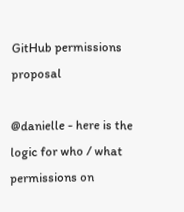GitHub permissions proposal

@danielle - here is the logic for who / what permissions on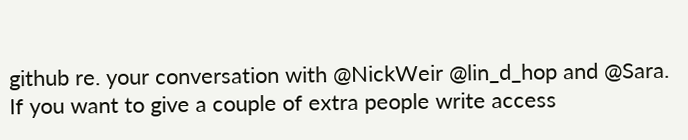github re. your conversation with @NickWeir @lin_d_hop and @Sara. If you want to give a couple of extra people write access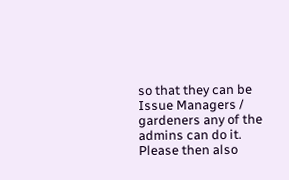so that they can be Issue Managers / gardeners any of the admins can do it. Please then also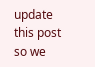update this post so we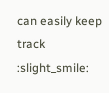can easily keep track :slight_smile: